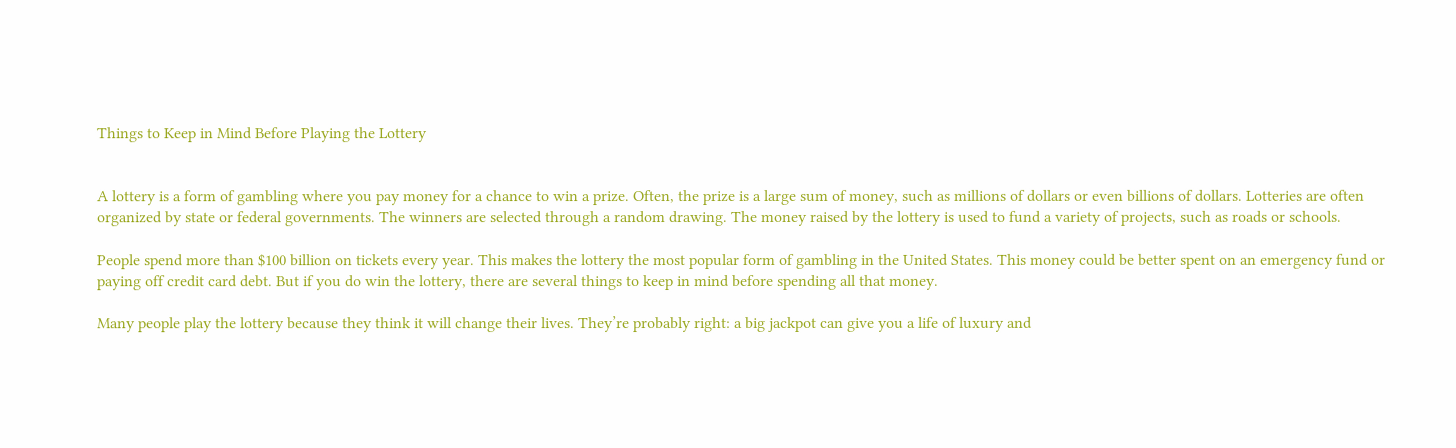Things to Keep in Mind Before Playing the Lottery


A lottery is a form of gambling where you pay money for a chance to win a prize. Often, the prize is a large sum of money, such as millions of dollars or even billions of dollars. Lotteries are often organized by state or federal governments. The winners are selected through a random drawing. The money raised by the lottery is used to fund a variety of projects, such as roads or schools.

People spend more than $100 billion on tickets every year. This makes the lottery the most popular form of gambling in the United States. This money could be better spent on an emergency fund or paying off credit card debt. But if you do win the lottery, there are several things to keep in mind before spending all that money.

Many people play the lottery because they think it will change their lives. They’re probably right: a big jackpot can give you a life of luxury and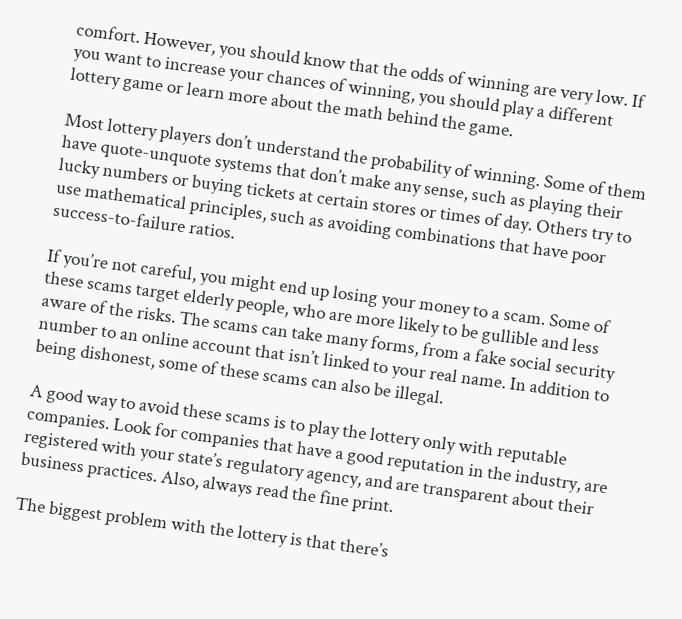comfort. However, you should know that the odds of winning are very low. If you want to increase your chances of winning, you should play a different lottery game or learn more about the math behind the game.

Most lottery players don’t understand the probability of winning. Some of them have quote-unquote systems that don’t make any sense, such as playing their lucky numbers or buying tickets at certain stores or times of day. Others try to use mathematical principles, such as avoiding combinations that have poor success-to-failure ratios.

If you’re not careful, you might end up losing your money to a scam. Some of these scams target elderly people, who are more likely to be gullible and less aware of the risks. The scams can take many forms, from a fake social security number to an online account that isn’t linked to your real name. In addition to being dishonest, some of these scams can also be illegal.

A good way to avoid these scams is to play the lottery only with reputable companies. Look for companies that have a good reputation in the industry, are registered with your state’s regulatory agency, and are transparent about their business practices. Also, always read the fine print.

The biggest problem with the lottery is that there’s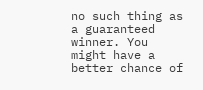no such thing as a guaranteed winner. You might have a better chance of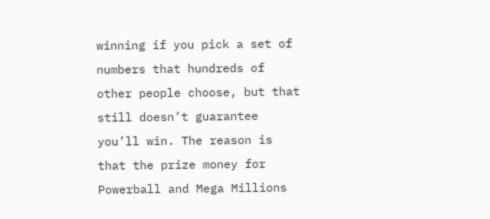winning if you pick a set of numbers that hundreds of other people choose, but that still doesn’t guarantee you’ll win. The reason is that the prize money for Powerball and Mega Millions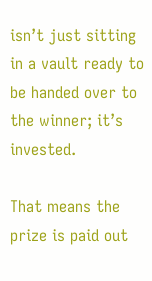isn’t just sitting in a vault ready to be handed over to the winner; it’s invested.

That means the prize is paid out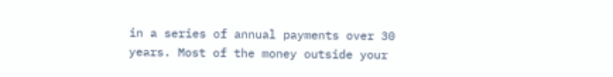in a series of annual payments over 30 years. Most of the money outside your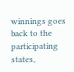winnings goes back to the participating states,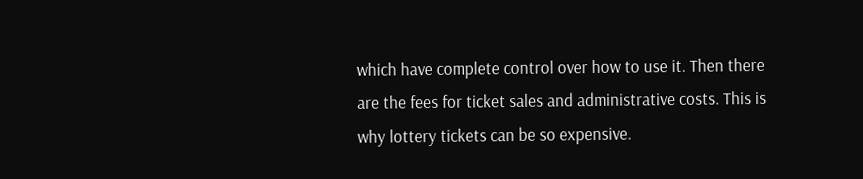which have complete control over how to use it. Then there are the fees for ticket sales and administrative costs. This is why lottery tickets can be so expensive.